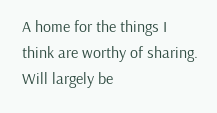A home for the things I think are worthy of sharing. Will largely be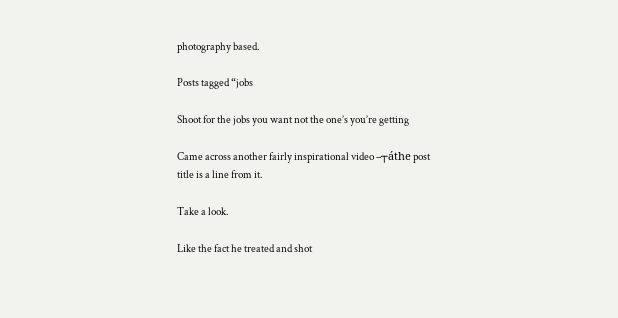photography based.

Posts tagged “jobs

Shoot for the jobs you want not the one’s you’re getting

Came across another fairly inspirational video –┬áthe post title is a line from it.

Take a look.

Like the fact he treated and shot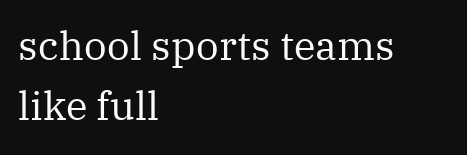school sports teams like full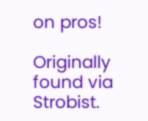on pros!

Originally found via Strobist.